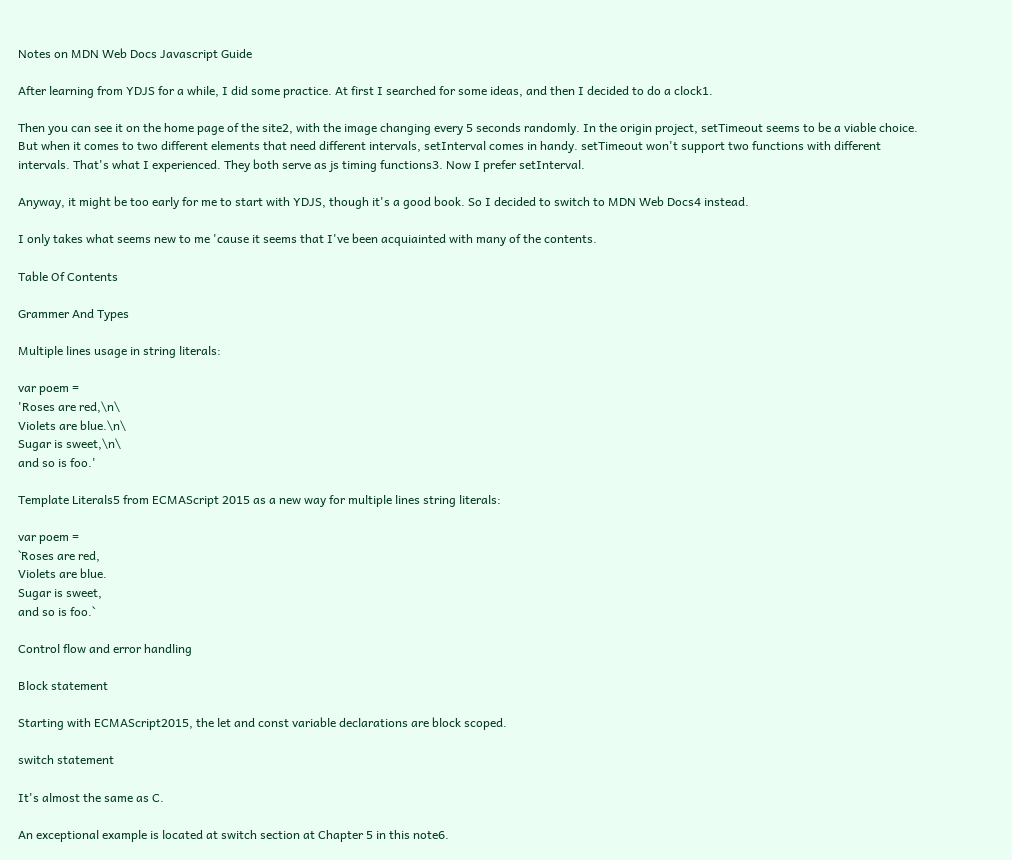Notes on MDN Web Docs Javascript Guide

After learning from YDJS for a while, I did some practice. At first I searched for some ideas, and then I decided to do a clock1.

Then you can see it on the home page of the site2, with the image changing every 5 seconds randomly. In the origin project, setTimeout seems to be a viable choice. But when it comes to two different elements that need different intervals, setInterval comes in handy. setTimeout won't support two functions with different intervals. That's what I experienced. They both serve as js timing functions3. Now I prefer setInterval.

Anyway, it might be too early for me to start with YDJS, though it's a good book. So I decided to switch to MDN Web Docs4 instead.

I only takes what seems new to me 'cause it seems that I've been acquiainted with many of the contents.

Table Of Contents

Grammer And Types

Multiple lines usage in string literals:

var poem =
'Roses are red,\n\
Violets are blue.\n\
Sugar is sweet,\n\
and so is foo.'

Template Literals5 from ECMAScript 2015 as a new way for multiple lines string literals:

var poem =
`Roses are red,
Violets are blue.
Sugar is sweet,
and so is foo.`

Control flow and error handling

Block statement

Starting with ECMAScript2015, the let and const variable declarations are block scoped.

switch statement

It's almost the same as C.

An exceptional example is located at switch section at Chapter 5 in this note6.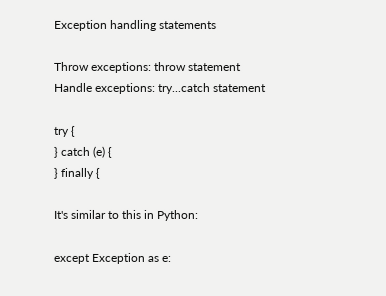Exception handling statements

Throw exceptions: throw statement
Handle exceptions: try...catch statement

try {
} catch (e) {
} finally {

It's similar to this in Python:

except Exception as e: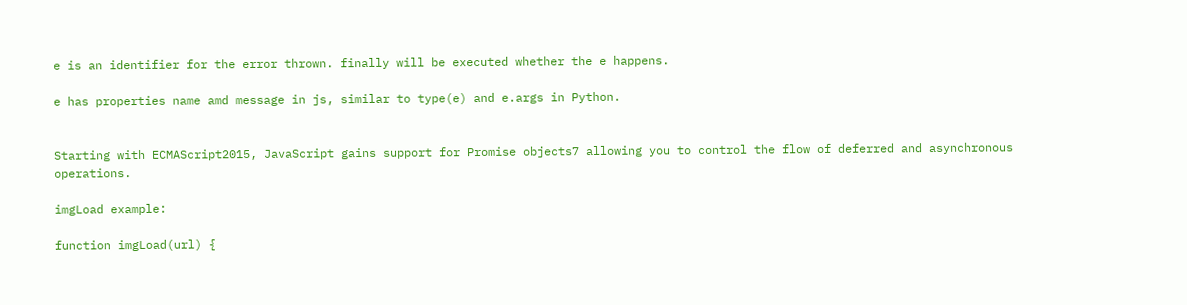e is an identifier for the error thrown. finally will be executed whether the e happens.

e has properties name amd message in js, similar to type(e) and e.args in Python.


Starting with ECMAScript2015, JavaScript gains support for Promise objects7 allowing you to control the flow of deferred and asynchronous operations.

imgLoad example:

function imgLoad(url) {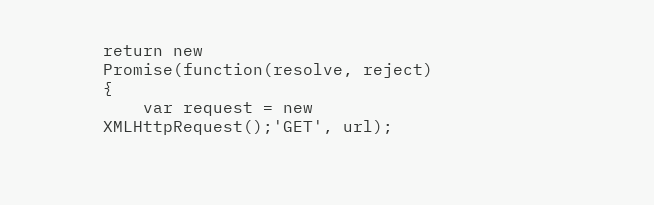return new Promise(function(resolve, reject) {
    var request = new XMLHttpRequest();'GET', url);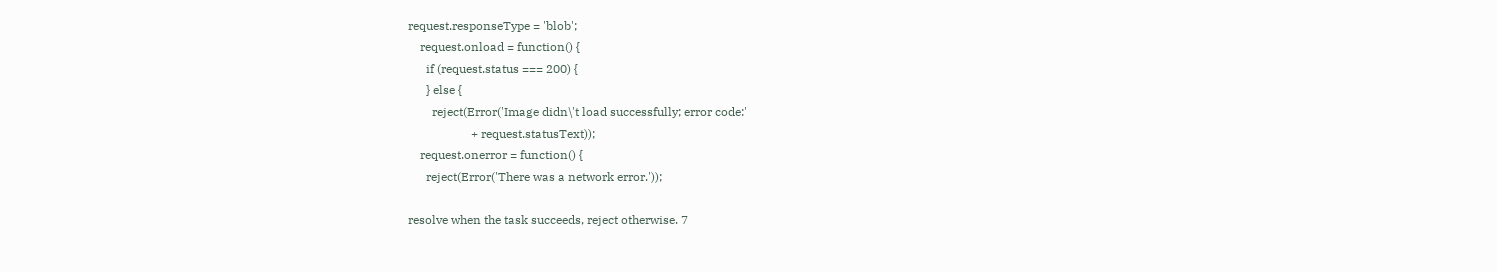request.responseType = 'blob';
    request.onload = function() {
      if (request.status === 200) {
      } else {
        reject(Error('Image didn\'t load successfully; error code:'
                     + request.statusText));
    request.onerror = function() {
      reject(Error('There was a network error.'));

resolve when the task succeeds, reject otherwise. 7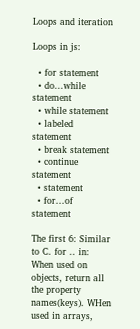Loops and iteration

Loops in js:

  • for statement
  • do...while statement
  • while statement
  • labeled statement
  • break statement
  • continue statement
  • statement
  • for...of statement

The first 6: Similar to C. for .. in: When used on objects, return all the property names(keys). WHen used in arrays,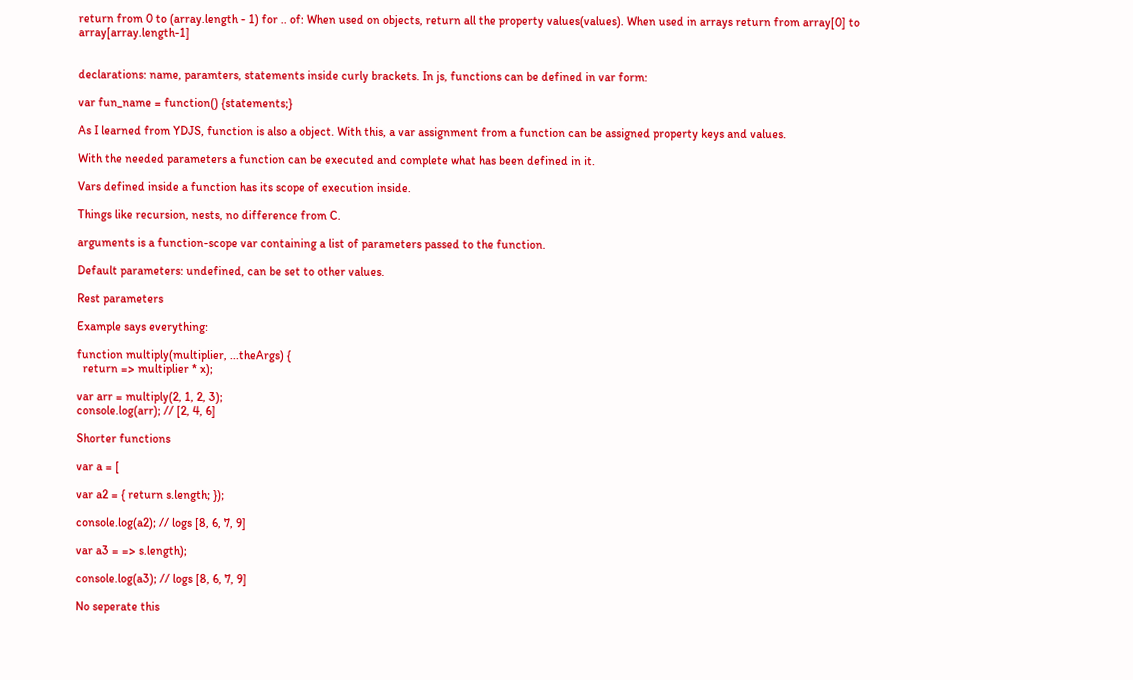return from 0 to (array.length - 1) for .. of: When used on objects, return all the property values(values). When used in arrays return from array[0] to array[array.length-1]


declarations: name, paramters, statements inside curly brackets. In js, functions can be defined in var form:

var fun_name = function() {statements;}

As I learned from YDJS, function is also a object. With this, a var assignment from a function can be assigned property keys and values.

With the needed parameters a function can be executed and complete what has been defined in it.

Vars defined inside a function has its scope of execution inside.

Things like recursion, nests, no difference from C.

arguments is a function-scope var containing a list of parameters passed to the function.

Default parameters: undefined, can be set to other values.

Rest parameters

Example says everything:

function multiply(multiplier, ...theArgs) {
  return => multiplier * x);

var arr = multiply(2, 1, 2, 3);
console.log(arr); // [2, 4, 6]

Shorter functions

var a = [

var a2 = { return s.length; });

console.log(a2); // logs [8, 6, 7, 9]

var a3 = => s.length);

console.log(a3); // logs [8, 6, 7, 9]

No seperate this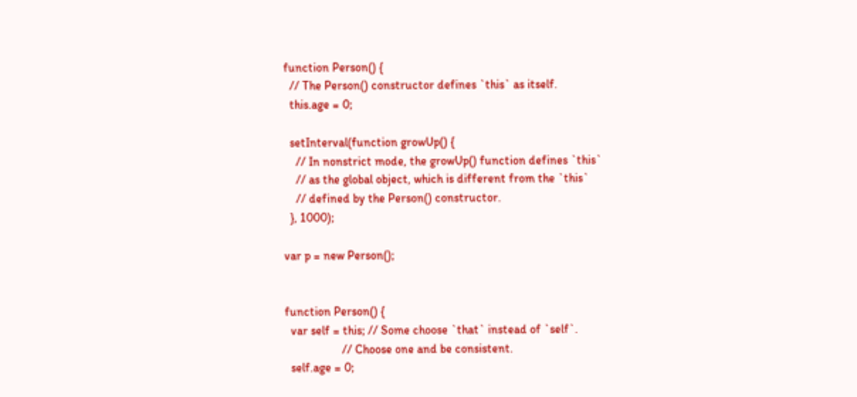function Person() {
  // The Person() constructor defines `this` as itself.
  this.age = 0;

  setInterval(function growUp() {
    // In nonstrict mode, the growUp() function defines `this`
    // as the global object, which is different from the `this`
    // defined by the Person() constructor.
  }, 1000);

var p = new Person();


function Person() {
  var self = this; // Some choose `that` instead of `self`.
                   // Choose one and be consistent.
  self.age = 0;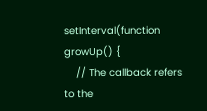setInterval(function growUp() {
    // The callback refers to the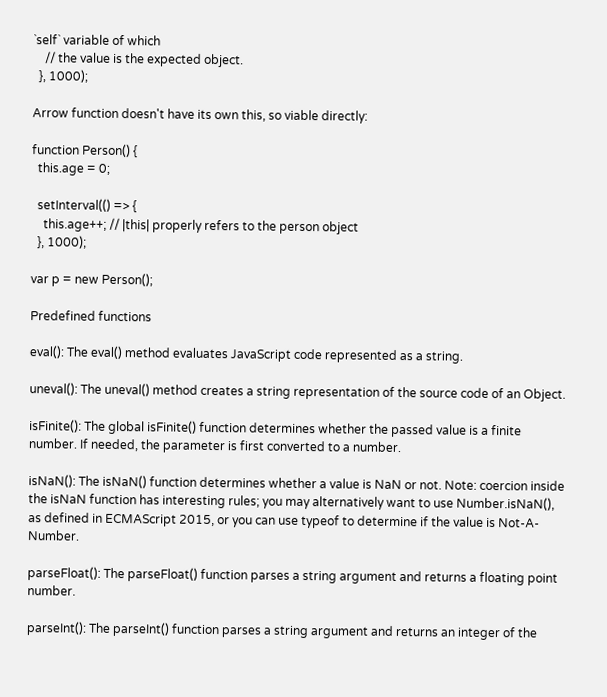`self` variable of which
    // the value is the expected object.
  }, 1000);

Arrow function doesn't have its own this, so viable directly:

function Person() {
  this.age = 0;

  setInterval(() => {
    this.age++; // |this| properly refers to the person object
  }, 1000);

var p = new Person();

Predefined functions

eval(): The eval() method evaluates JavaScript code represented as a string.

uneval(): The uneval() method creates a string representation of the source code of an Object.

isFinite(): The global isFinite() function determines whether the passed value is a finite number. If needed, the parameter is first converted to a number.

isNaN(): The isNaN() function determines whether a value is NaN or not. Note: coercion inside the isNaN function has interesting rules; you may alternatively want to use Number.isNaN(), as defined in ECMAScript 2015, or you can use typeof to determine if the value is Not-A-Number.

parseFloat(): The parseFloat() function parses a string argument and returns a floating point number.

parseInt(): The parseInt() function parses a string argument and returns an integer of the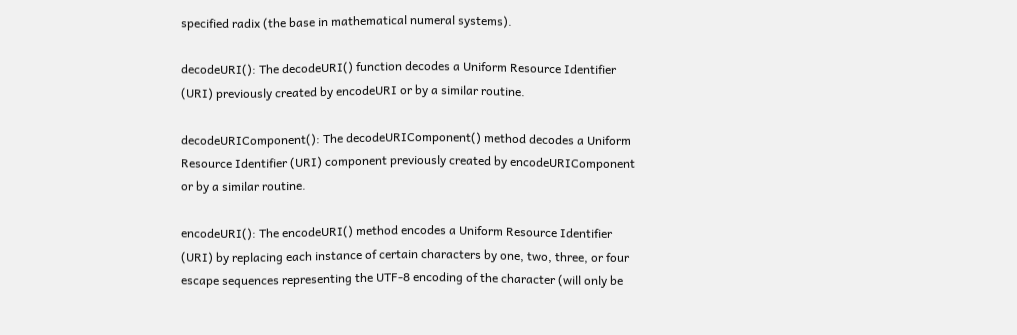specified radix (the base in mathematical numeral systems).

decodeURI(): The decodeURI() function decodes a Uniform Resource Identifier (URI) previously created by encodeURI or by a similar routine.

decodeURIComponent(): The decodeURIComponent() method decodes a Uniform Resource Identifier (URI) component previously created by encodeURIComponent or by a similar routine.

encodeURI(): The encodeURI() method encodes a Uniform Resource Identifier (URI) by replacing each instance of certain characters by one, two, three, or four escape sequences representing the UTF-8 encoding of the character (will only be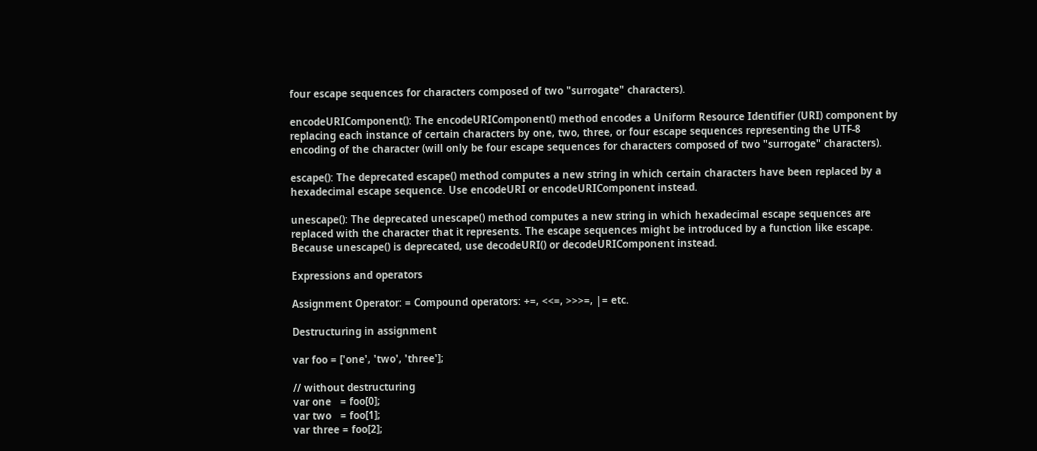four escape sequences for characters composed of two "surrogate" characters).

encodeURIComponent(): The encodeURIComponent() method encodes a Uniform Resource Identifier (URI) component by replacing each instance of certain characters by one, two, three, or four escape sequences representing the UTF-8 encoding of the character (will only be four escape sequences for characters composed of two "surrogate" characters).

escape(): The deprecated escape() method computes a new string in which certain characters have been replaced by a hexadecimal escape sequence. Use encodeURI or encodeURIComponent instead.

unescape(): The deprecated unescape() method computes a new string in which hexadecimal escape sequences are replaced with the character that it represents. The escape sequences might be introduced by a function like escape. Because unescape() is deprecated, use decodeURI() or decodeURIComponent instead.

Expressions and operators

Assignment Operator: = Compound operators: +=, <<=, >>>=, |= etc.

Destructuring in assignment

var foo = ['one', 'two', 'three'];

// without destructuring
var one   = foo[0];
var two   = foo[1];
var three = foo[2];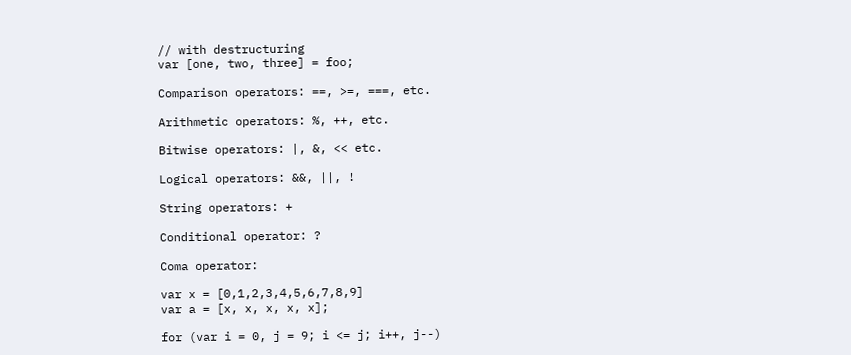// with destructuring
var [one, two, three] = foo;

Comparison operators: ==, >=, ===, etc.

Arithmetic operators: %, ++, etc.

Bitwise operators: |, &, << etc.

Logical operators: &&, ||, !

String operators: +

Conditional operator: ?

Coma operator:

var x = [0,1,2,3,4,5,6,7,8,9]
var a = [x, x, x, x, x];

for (var i = 0, j = 9; i <= j; i++, j--)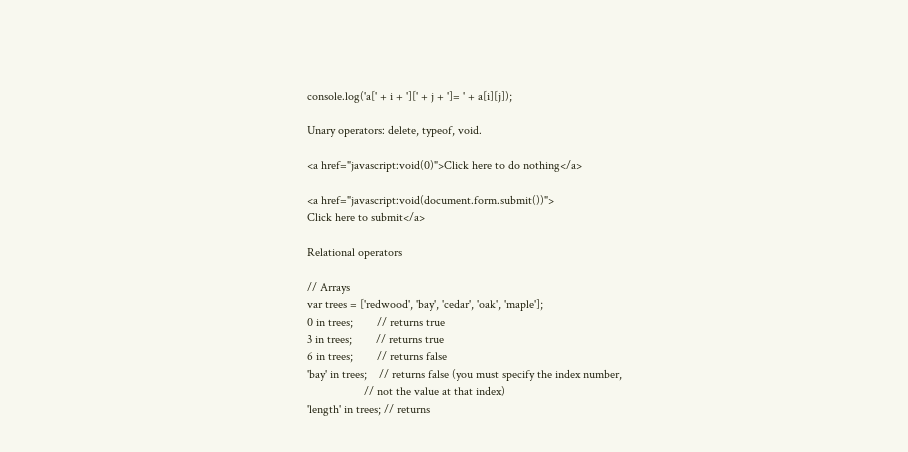console.log('a[' + i + '][' + j + ']= ' + a[i][j]);

Unary operators: delete, typeof, void.

<a href="javascript:void(0)">Click here to do nothing</a>

<a href="javascript:void(document.form.submit())">
Click here to submit</a>

Relational operators

// Arrays
var trees = ['redwood', 'bay', 'cedar', 'oak', 'maple'];
0 in trees;        // returns true
3 in trees;        // returns true
6 in trees;        // returns false
'bay' in trees;    // returns false (you must specify the index number,
                   // not the value at that index)
'length' in trees; // returns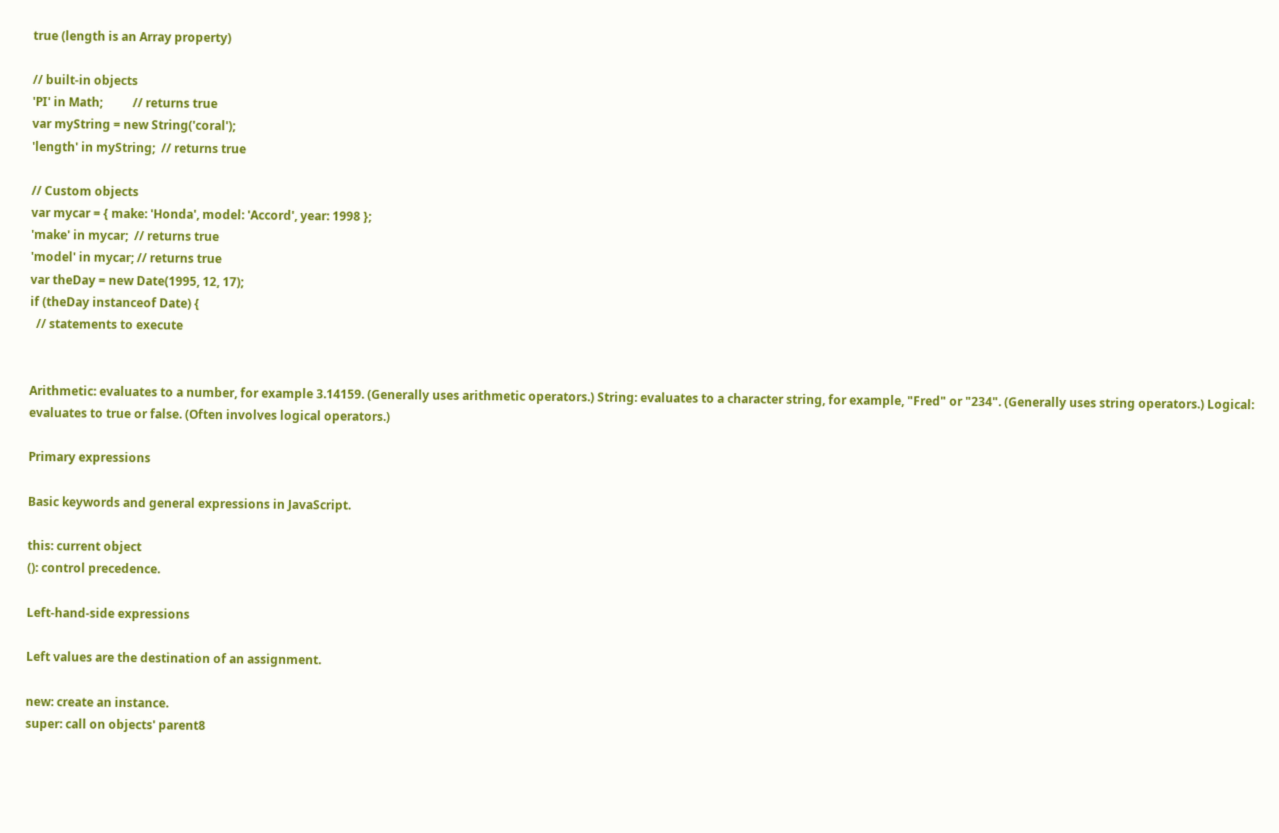true (length is an Array property)

// built-in objects
'PI' in Math;          // returns true
var myString = new String('coral');
'length' in myString;  // returns true

// Custom objects
var mycar = { make: 'Honda', model: 'Accord', year: 1998 };
'make' in mycar;  // returns true
'model' in mycar; // returns true
var theDay = new Date(1995, 12, 17);
if (theDay instanceof Date) {
  // statements to execute


Arithmetic: evaluates to a number, for example 3.14159. (Generally uses arithmetic operators.) String: evaluates to a character string, for example, "Fred" or "234". (Generally uses string operators.) Logical: evaluates to true or false. (Often involves logical operators.)

Primary expressions

Basic keywords and general expressions in JavaScript.

this: current object
(): control precedence.

Left-hand-side expressions

Left values are the destination of an assignment.

new: create an instance.
super: call on objects' parent8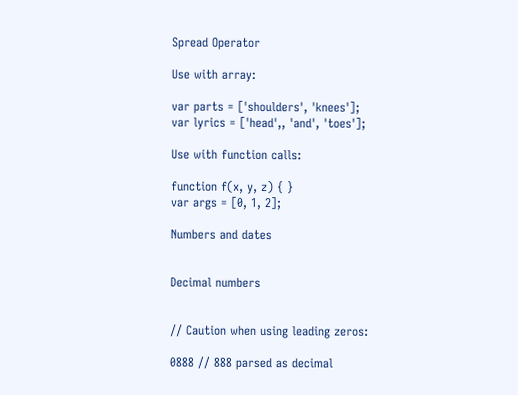Spread Operator

Use with array:

var parts = ['shoulders', 'knees'];
var lyrics = ['head',, 'and', 'toes'];

Use with function calls:

function f(x, y, z) { }
var args = [0, 1, 2];

Numbers and dates


Decimal numbers


// Caution when using leading zeros:

0888 // 888 parsed as decimal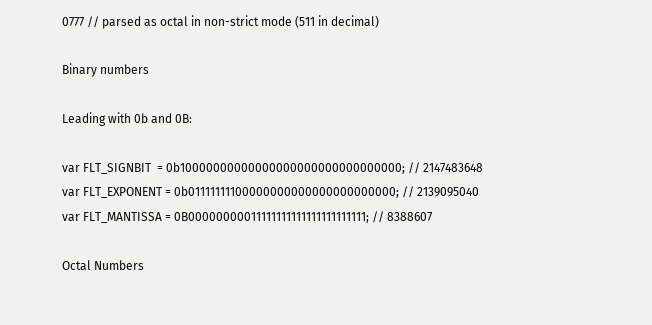0777 // parsed as octal in non-strict mode (511 in decimal)

Binary numbers

Leading with 0b and 0B:

var FLT_SIGNBIT  = 0b10000000000000000000000000000000; // 2147483648
var FLT_EXPONENT = 0b01111111100000000000000000000000; // 2139095040
var FLT_MANTISSA = 0B00000000011111111111111111111111; // 8388607

Octal Numbers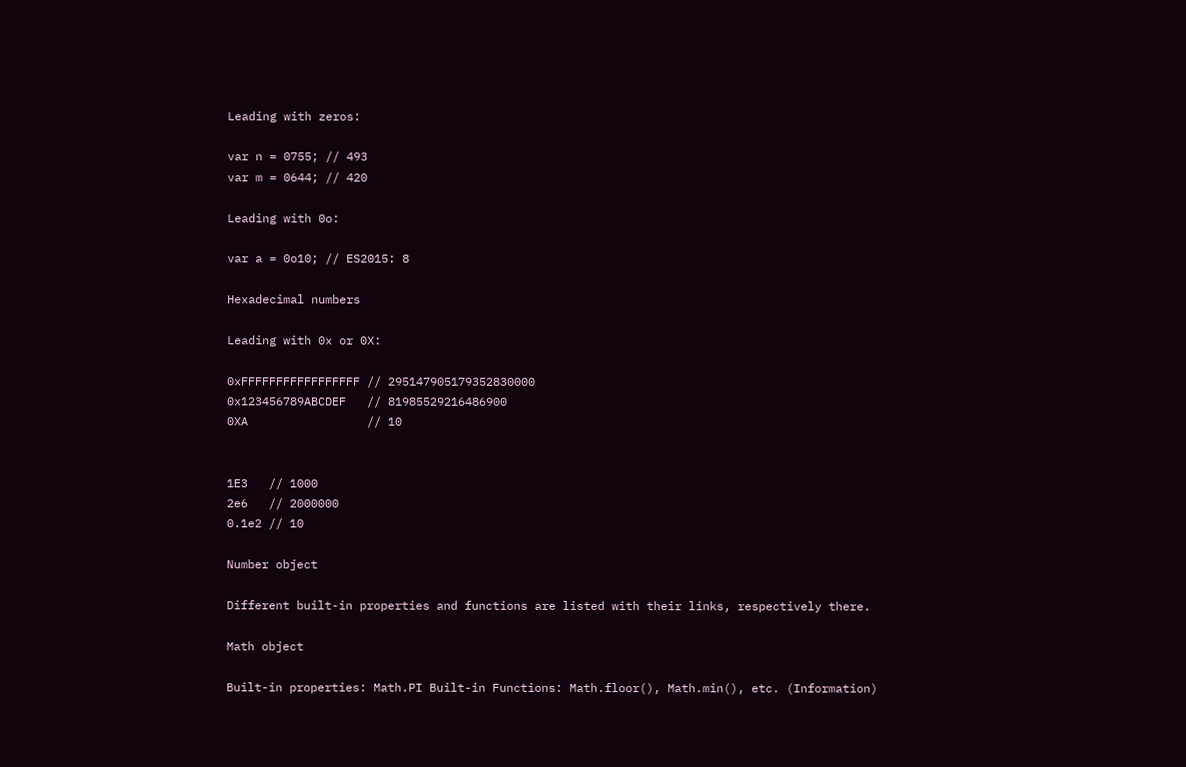Leading with zeros:

var n = 0755; // 493
var m = 0644; // 420

Leading with 0o:

var a = 0o10; // ES2015: 8

Hexadecimal numbers

Leading with 0x or 0X:

0xFFFFFFFFFFFFFFFFF // 295147905179352830000
0x123456789ABCDEF   // 81985529216486900
0XA                 // 10


1E3   // 1000
2e6   // 2000000
0.1e2 // 10

Number object

Different built-in properties and functions are listed with their links, respectively there.

Math object

Built-in properties: Math.PI Built-in Functions: Math.floor(), Math.min(), etc. (Information)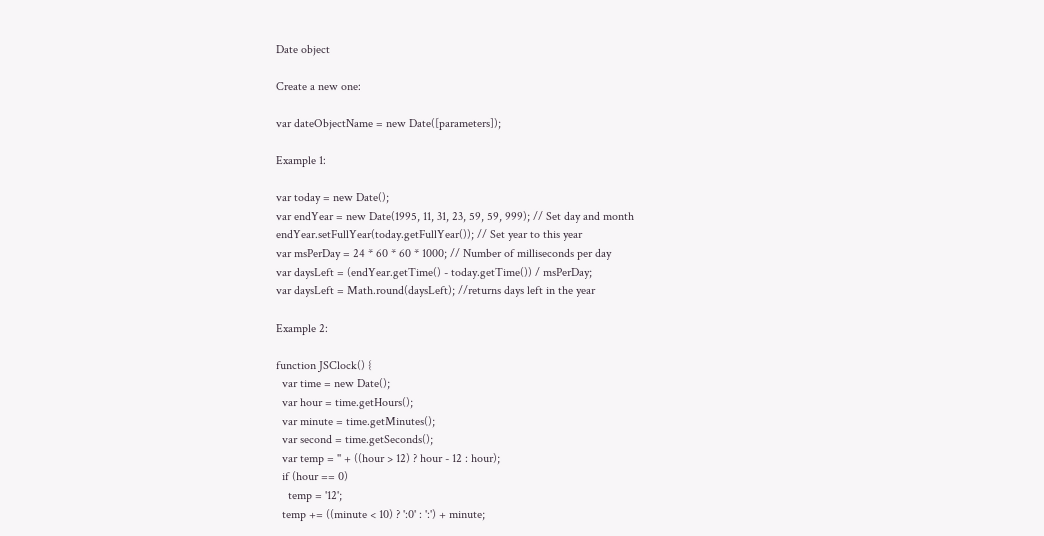Date object

Create a new one:

var dateObjectName = new Date([parameters]);

Example 1:

var today = new Date();
var endYear = new Date(1995, 11, 31, 23, 59, 59, 999); // Set day and month
endYear.setFullYear(today.getFullYear()); // Set year to this year
var msPerDay = 24 * 60 * 60 * 1000; // Number of milliseconds per day
var daysLeft = (endYear.getTime() - today.getTime()) / msPerDay;
var daysLeft = Math.round(daysLeft); //returns days left in the year

Example 2:

function JSClock() {
  var time = new Date();
  var hour = time.getHours();
  var minute = time.getMinutes();
  var second = time.getSeconds();
  var temp = '' + ((hour > 12) ? hour - 12 : hour);
  if (hour == 0)
    temp = '12';
  temp += ((minute < 10) ? ':0' : ':') + minute;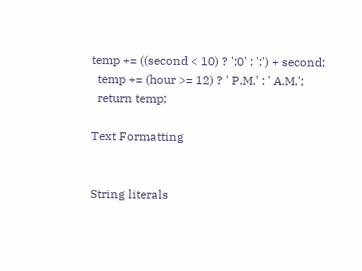temp += ((second < 10) ? ':0' : ':') + second;
  temp += (hour >= 12) ? ' P.M.' : ' A.M.';
  return temp;

Text Formatting


String literals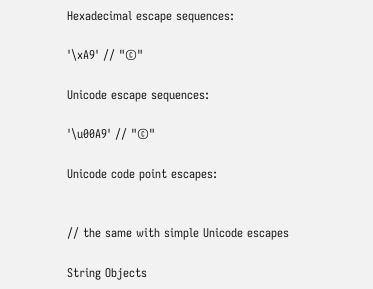Hexadecimal escape sequences:

'\xA9' // "©"

Unicode escape sequences:

'\u00A9' // "©"

Unicode code point escapes:


// the same with simple Unicode escapes

String Objects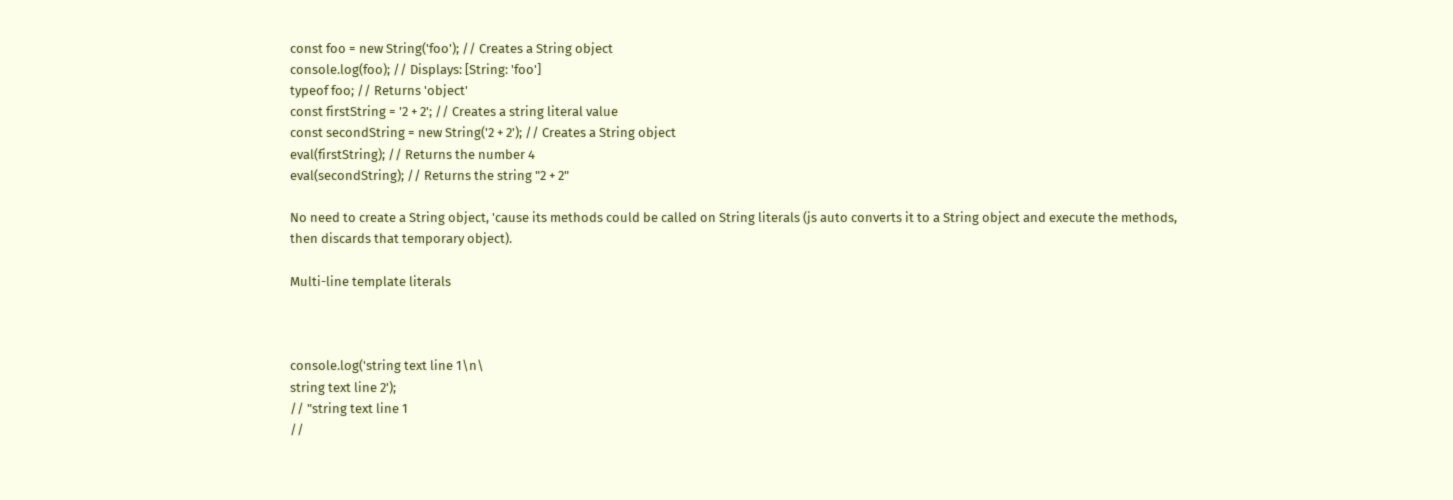const foo = new String('foo'); // Creates a String object
console.log(foo); // Displays: [String: 'foo']
typeof foo; // Returns 'object'
const firstString = '2 + 2'; // Creates a string literal value
const secondString = new String('2 + 2'); // Creates a String object
eval(firstString); // Returns the number 4
eval(secondString); // Returns the string "2 + 2"

No need to create a String object, 'cause its methods could be called on String literals (js auto converts it to a String object and execute the methods, then discards that temporary object).

Multi-line template literals



console.log('string text line 1\n\
string text line 2');
// "string text line 1
//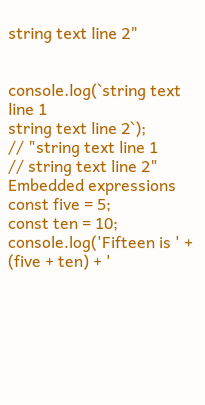string text line 2"


console.log(`string text line 1
string text line 2`);
// "string text line 1
// string text line 2"
Embedded expressions
const five = 5;
const ten = 10;
console.log('Fifteen is ' + (five + ten) + '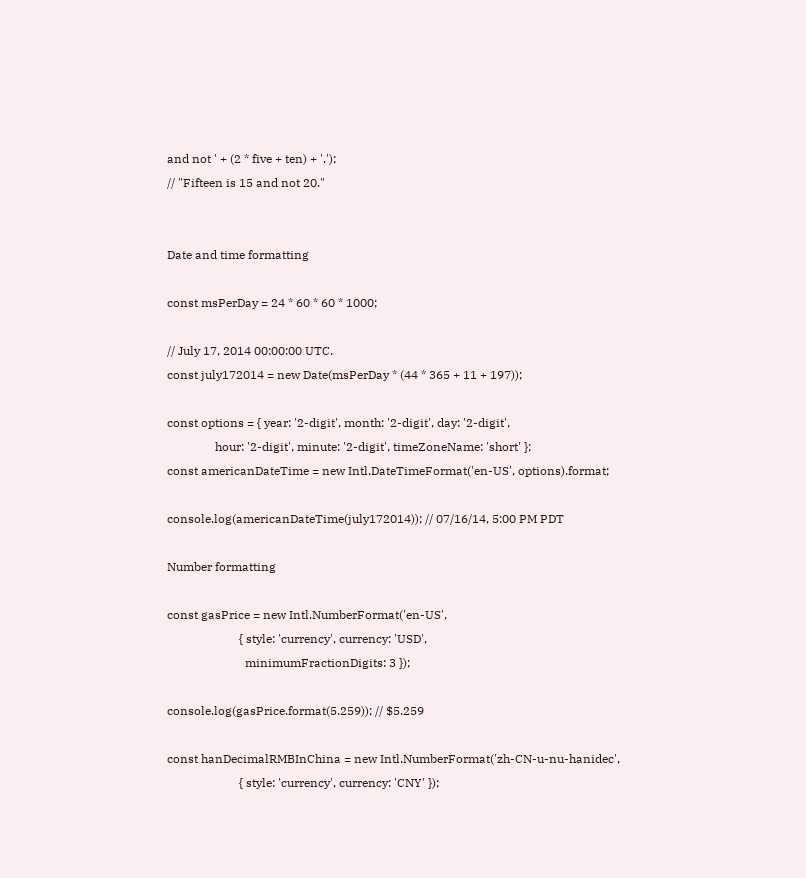and not ' + (2 * five + ten) + '.');
// "Fifteen is 15 and not 20."


Date and time formatting

const msPerDay = 24 * 60 * 60 * 1000;

// July 17, 2014 00:00:00 UTC.
const july172014 = new Date(msPerDay * (44 * 365 + 11 + 197));

const options = { year: '2-digit', month: '2-digit', day: '2-digit',
                hour: '2-digit', minute: '2-digit', timeZoneName: 'short' };
const americanDateTime = new Intl.DateTimeFormat('en-US', options).format;

console.log(americanDateTime(july172014)); // 07/16/14, 5:00 PM PDT

Number formatting

const gasPrice = new Intl.NumberFormat('en-US',
                        { style: 'currency', currency: 'USD',
                          minimumFractionDigits: 3 });

console.log(gasPrice.format(5.259)); // $5.259

const hanDecimalRMBInChina = new Intl.NumberFormat('zh-CN-u-nu-hanidec',
                        { style: 'currency', currency: 'CNY' });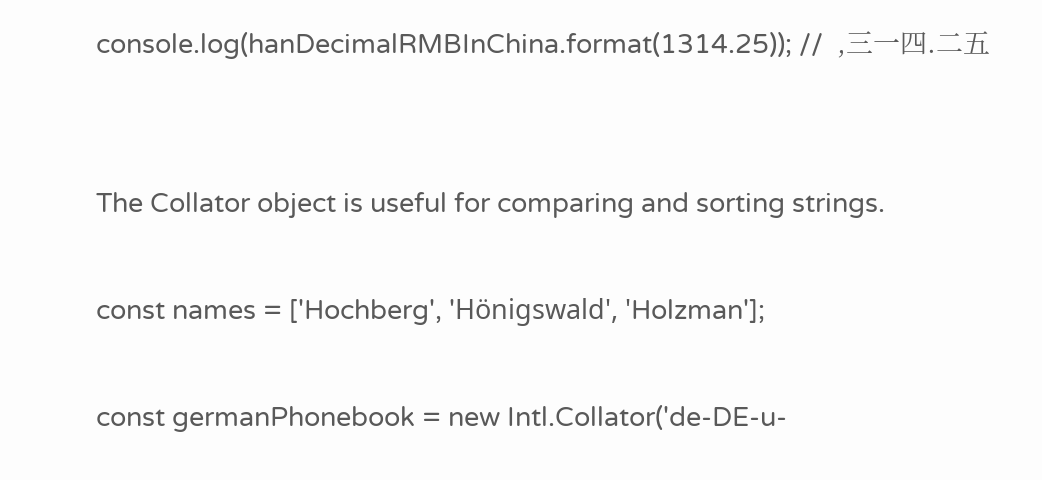console.log(hanDecimalRMBInChina.format(1314.25)); //  ,三一四.二五


The Collator object is useful for comparing and sorting strings.

const names = ['Hochberg', 'Hönigswald', 'Holzman'];

const germanPhonebook = new Intl.Collator('de-DE-u-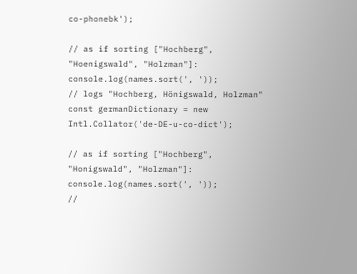co-phonebk');

// as if sorting ["Hochberg", "Hoenigswald", "Holzman"]:
console.log(names.sort(', '));
// logs "Hochberg, Hönigswald, Holzman"
const germanDictionary = new Intl.Collator('de-DE-u-co-dict');

// as if sorting ["Hochberg", "Honigswald", "Holzman"]:
console.log(names.sort(', '));
//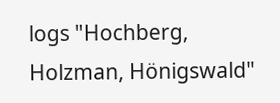logs "Hochberg, Holzman, Hönigswald"